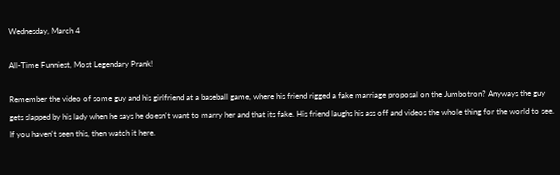Wednesday, March 4

All-Time Funniest, Most Legendary Prank!

Remember the video of some guy and his girlfriend at a baseball game, where his friend rigged a fake marriage proposal on the Jumbotron? Anyways the guy gets slapped by his lady when he says he doesn't want to marry her and that its fake. His friend laughs his ass off and videos the whole thing for the world to see. If you haven't seen this, then watch it here.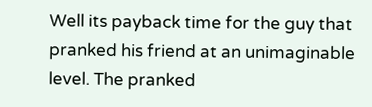Well its payback time for the guy that pranked his friend at an unimaginable level. The pranked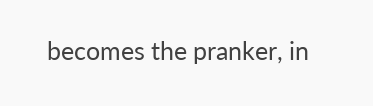becomes the pranker, in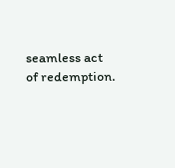seamless act of redemption.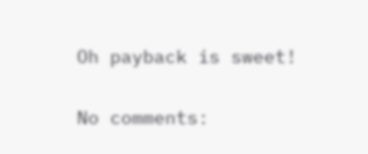Oh payback is sweet!

No comments: